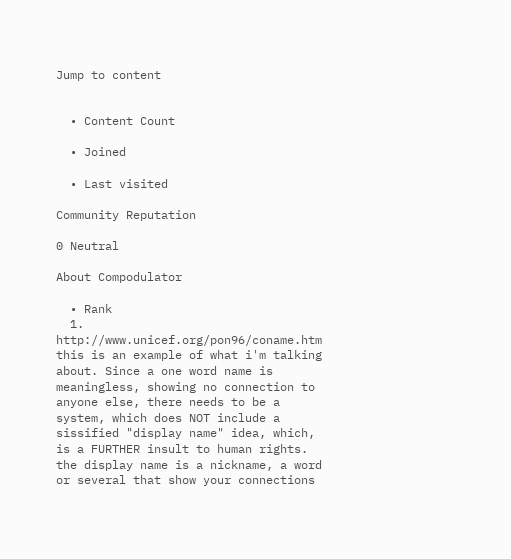Jump to content


  • Content Count

  • Joined

  • Last visited

Community Reputation

0 Neutral

About Compodulator

  • Rank
  1. http://www.unicef.org/pon96/coname.htm this is an example of what i'm talking about. Since a one word name is meaningless, showing no connection to anyone else, there needs to be a system, which does NOT include a sissified "display name" idea, which, is a FURTHER insult to human rights. the display name is a nickname, a word or several that show your connections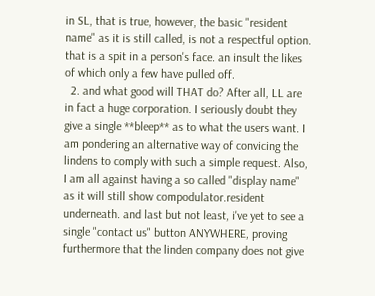in SL, that is true, however, the basic "resident name" as it is still called, is not a respectful option. that is a spit in a person's face. an insult the likes of which only a few have pulled off.
  2. and what good will THAT do? After all, LL are in fact a huge corporation. I seriously doubt they give a single **bleep** as to what the users want. I am pondering an alternative way of convicing the lindens to comply with such a simple request. Also, I am all against having a so called "display name" as it will still show compodulator.resident underneath. and last but not least, i've yet to see a single "contact us" button ANYWHERE, proving furthermore that the linden company does not give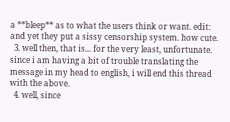a **bleep** as to what the users think or want. edit: and yet they put a sissy censorship system. how cute.
  3. well then, that is... for the very least, unfortunate. since i am having a bit of trouble translating the message in my head to english, i will end this thread with the above.
  4. well, since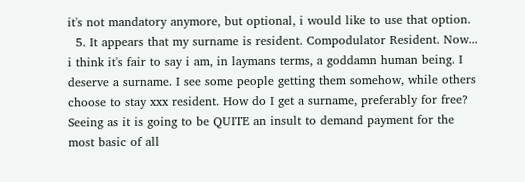it's not mandatory anymore, but optional, i would like to use that option.
  5. It appears that my surname is resident. Compodulator Resident. Now... i think it's fair to say i am, in laymans terms, a goddamn human being. I deserve a surname. I see some people getting them somehow, while others choose to stay xxx resident. How do I get a surname, preferably for free? Seeing as it is going to be QUITE an insult to demand payment for the most basic of all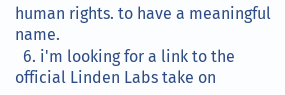human rights. to have a meaningful name.
  6. i'm looking for a link to the official Linden Labs take on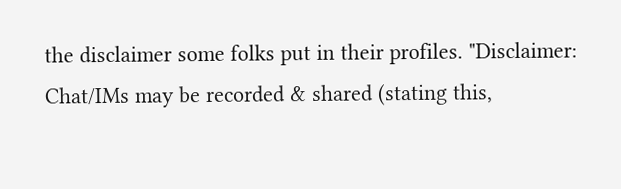the disclaimer some folks put in their profiles. "Disclaimer: Chat/IMs may be recorded & shared (stating this,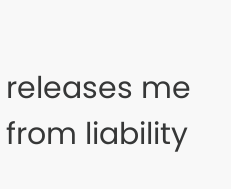releases me from liability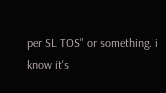per SL TOS" or something. i know it's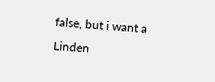false, but i want a Linden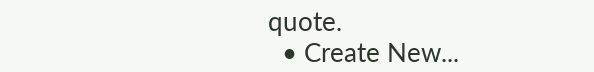quote.
  • Create New...